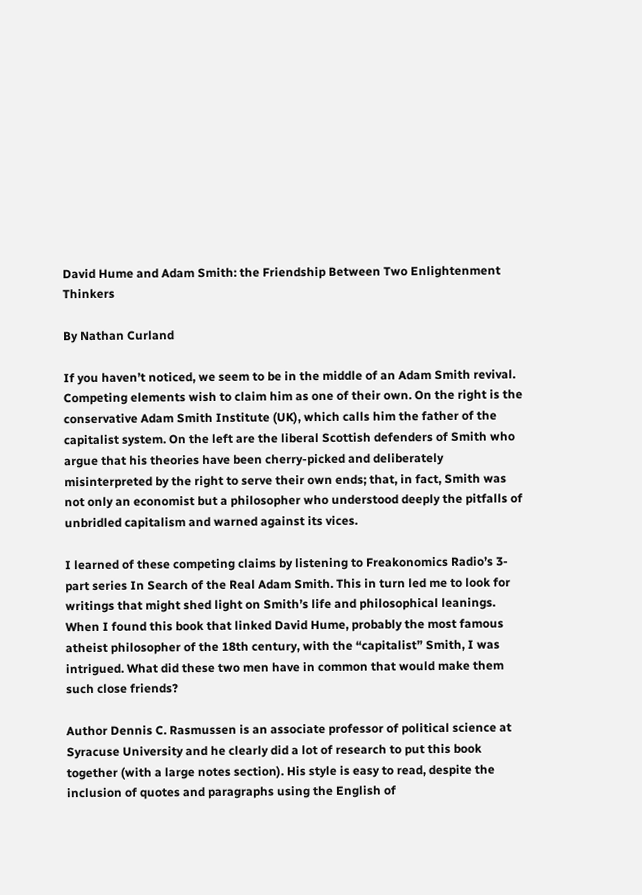David Hume and Adam Smith: the Friendship Between Two Enlightenment Thinkers

By Nathan Curland

If you haven’t noticed, we seem to be in the middle of an Adam Smith revival. Competing elements wish to claim him as one of their own. On the right is the conservative Adam Smith Institute (UK), which calls him the father of the capitalist system. On the left are the liberal Scottish defenders of Smith who argue that his theories have been cherry-picked and deliberately misinterpreted by the right to serve their own ends; that, in fact, Smith was not only an economist but a philosopher who understood deeply the pitfalls of unbridled capitalism and warned against its vices.

I learned of these competing claims by listening to Freakonomics Radio’s 3-part series In Search of the Real Adam Smith. This in turn led me to look for writings that might shed light on Smith’s life and philosophical leanings. When I found this book that linked David Hume, probably the most famous atheist philosopher of the 18th century, with the “capitalist” Smith, I was intrigued. What did these two men have in common that would make them such close friends?

Author Dennis C. Rasmussen is an associate professor of political science at Syracuse University and he clearly did a lot of research to put this book together (with a large notes section). His style is easy to read, despite the inclusion of quotes and paragraphs using the English of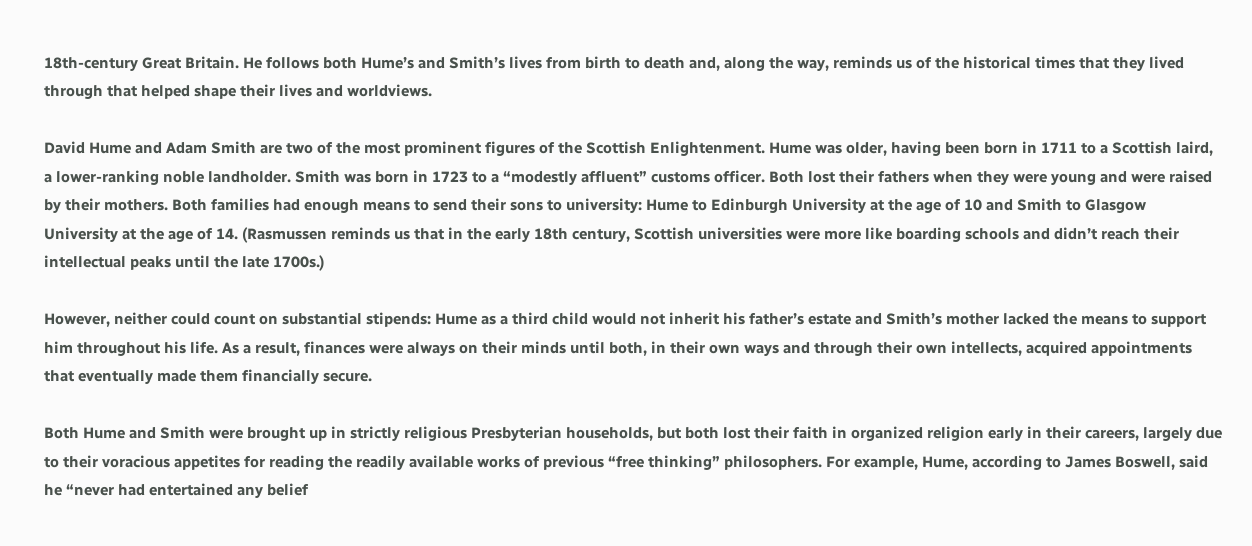18th-century Great Britain. He follows both Hume’s and Smith’s lives from birth to death and, along the way, reminds us of the historical times that they lived through that helped shape their lives and worldviews.

David Hume and Adam Smith are two of the most prominent figures of the Scottish Enlightenment. Hume was older, having been born in 1711 to a Scottish laird, a lower-ranking noble landholder. Smith was born in 1723 to a “modestly affluent” customs officer. Both lost their fathers when they were young and were raised by their mothers. Both families had enough means to send their sons to university: Hume to Edinburgh University at the age of 10 and Smith to Glasgow University at the age of 14. (Rasmussen reminds us that in the early 18th century, Scottish universities were more like boarding schools and didn’t reach their intellectual peaks until the late 1700s.)

However, neither could count on substantial stipends: Hume as a third child would not inherit his father’s estate and Smith’s mother lacked the means to support him throughout his life. As a result, finances were always on their minds until both, in their own ways and through their own intellects, acquired appointments that eventually made them financially secure.

Both Hume and Smith were brought up in strictly religious Presbyterian households, but both lost their faith in organized religion early in their careers, largely due to their voracious appetites for reading the readily available works of previous “free thinking” philosophers. For example, Hume, according to James Boswell, said he “never had entertained any belief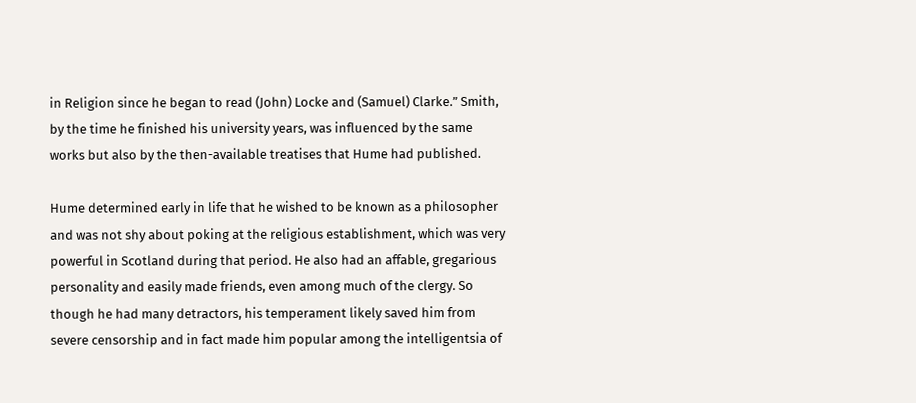in Religion since he began to read (John) Locke and (Samuel) Clarke.” Smith, by the time he finished his university years, was influenced by the same works but also by the then-available treatises that Hume had published.

Hume determined early in life that he wished to be known as a philosopher and was not shy about poking at the religious establishment, which was very powerful in Scotland during that period. He also had an affable, gregarious personality and easily made friends, even among much of the clergy. So though he had many detractors, his temperament likely saved him from severe censorship and in fact made him popular among the intelligentsia of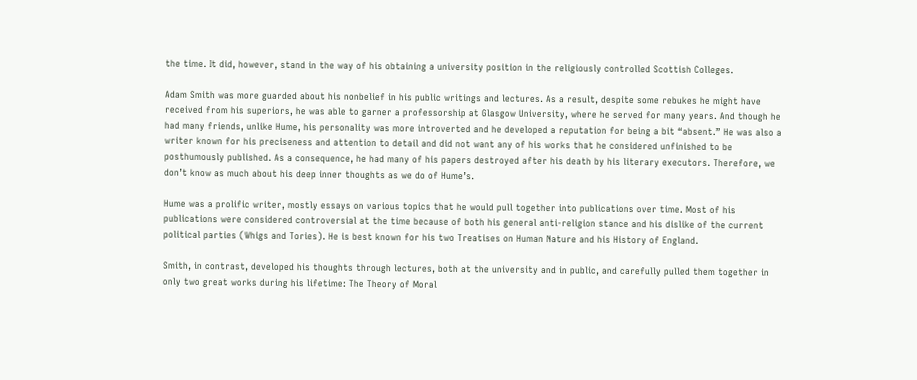the time. It did, however, stand in the way of his obtaining a university position in the religiously controlled Scottish Colleges.

Adam Smith was more guarded about his nonbelief in his public writings and lectures. As a result, despite some rebukes he might have received from his superiors, he was able to garner a professorship at Glasgow University, where he served for many years. And though he had many friends, unlike Hume, his personality was more introverted and he developed a reputation for being a bit “absent.” He was also a writer known for his preciseness and attention to detail and did not want any of his works that he considered unfinished to be posthumously published. As a consequence, he had many of his papers destroyed after his death by his literary executors. Therefore, we don’t know as much about his deep inner thoughts as we do of Hume’s.

Hume was a prolific writer, mostly essays on various topics that he would pull together into publications over time. Most of his publications were considered controversial at the time because of both his general anti-religion stance and his dislike of the current political parties (Whigs and Tories). He is best known for his two Treatises on Human Nature and his History of England.

Smith, in contrast, developed his thoughts through lectures, both at the university and in public, and carefully pulled them together in only two great works during his lifetime: The Theory of Moral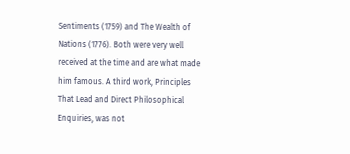Sentiments (1759) and The Wealth of Nations (1776). Both were very well received at the time and are what made him famous. A third work, Principles That Lead and Direct Philosophical Enquiries, was not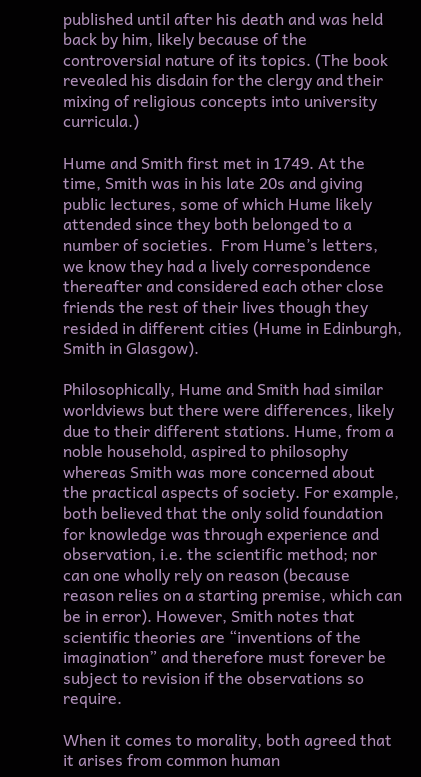published until after his death and was held back by him, likely because of the controversial nature of its topics. (The book revealed his disdain for the clergy and their mixing of religious concepts into university curricula.)

Hume and Smith first met in 1749. At the time, Smith was in his late 20s and giving public lectures, some of which Hume likely attended since they both belonged to a number of societies.  From Hume’s letters, we know they had a lively correspondence thereafter and considered each other close friends the rest of their lives though they resided in different cities (Hume in Edinburgh, Smith in Glasgow).

Philosophically, Hume and Smith had similar worldviews but there were differences, likely due to their different stations. Hume, from a noble household, aspired to philosophy whereas Smith was more concerned about the practical aspects of society. For example, both believed that the only solid foundation for knowledge was through experience and observation, i.e. the scientific method; nor can one wholly rely on reason (because reason relies on a starting premise, which can be in error). However, Smith notes that scientific theories are “inventions of the imagination” and therefore must forever be subject to revision if the observations so require.

When it comes to morality, both agreed that it arises from common human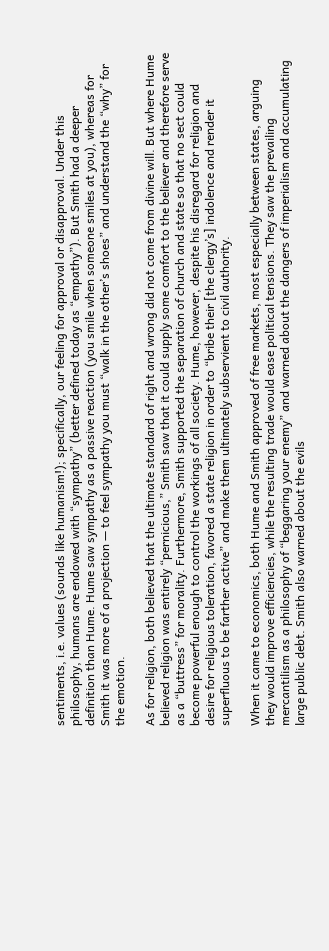sentiments, i.e. values (sounds like humanism!); specifically, our feeling for approval or disapproval. Under this philosophy, humans are endowed with “sympathy” (better defined today as “empathy”). But Smith had a deeper definition than Hume. Hume saw sympathy as a passive reaction (you smile when someone smiles at you), whereas for Smith it was more of a projection — to feel sympathy you must “walk in the other’s shoes” and understand the “why” for the emotion.

As for religion, both believed that the ultimate standard of right and wrong did not come from divine will. But where Hume believed religion was entirely “pernicious,” Smith saw that it could supply some comfort to the believer and therefore serve as a “buttress” for morality. Furthermore, Smith supported the separation of church and state so that no sect could become powerful enough to control the workings of all society. Hume, however, despite his disregard for religion and desire for religious toleration, favored a state religion in order to “bribe their [the clergy’s] indolence and render it superfluous to be farther active” and make them ultimately subservient to civil authority.

When it came to economics, both Hume and Smith approved of free markets, most especially between states, arguing they would improve efficiencies, while the resulting trade would ease political tensions. They saw the prevailing mercantilism as a philosophy of “beggaring your enemy” and warned about the dangers of imperialism and accumulating large public debt. Smith also warned about the evils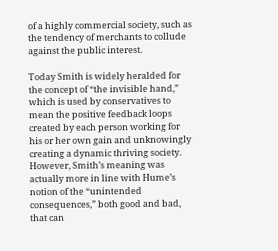of a highly commercial society, such as the tendency of merchants to collude against the public interest.

Today Smith is widely heralded for the concept of “the invisible hand,” which is used by conservatives to mean the positive feedback loops created by each person working for his or her own gain and unknowingly creating a dynamic thriving society. However, Smith’s meaning was actually more in line with Hume’s notion of the “unintended consequences,” both good and bad, that can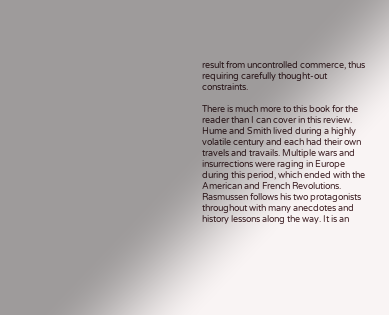result from uncontrolled commerce, thus requiring carefully thought-out constraints.

There is much more to this book for the reader than I can cover in this review. Hume and Smith lived during a highly volatile century and each had their own travels and travails. Multiple wars and insurrections were raging in Europe during this period, which ended with the American and French Revolutions. Rasmussen follows his two protagonists throughout with many anecdotes and history lessons along the way. It is an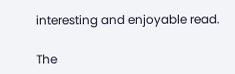interesting and enjoyable read.

The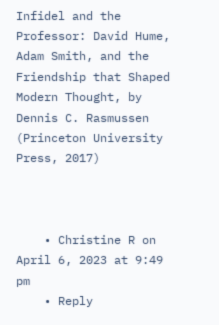Infidel and the Professor: David Hume, Adam Smith, and the Friendship that Shaped Modern Thought, by Dennis C. Rasmussen (Princeton University Press, 2017)



    • Christine R on April 6, 2023 at 9:49 pm
    • Reply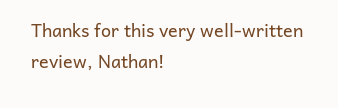Thanks for this very well-written review, Nathan!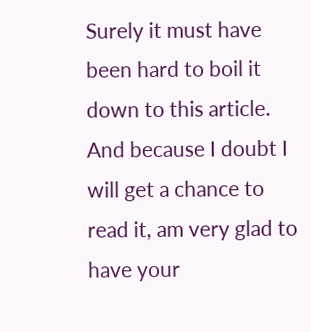Surely it must have been hard to boil it down to this article. And because I doubt I will get a chance to read it, am very glad to have your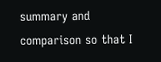summary and comparison so that I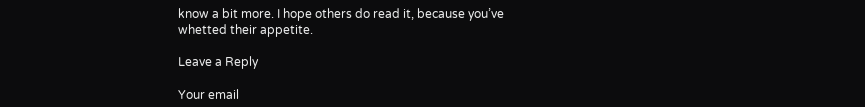know a bit more. I hope others do read it, because you’ve whetted their appetite.

Leave a Reply

Your email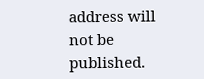address will not be published.